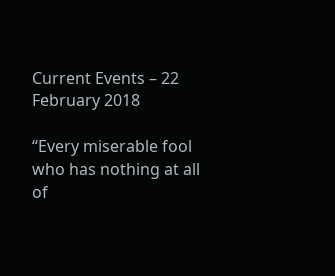Current Events – 22 February 2018

“Every miserable fool who has nothing at all of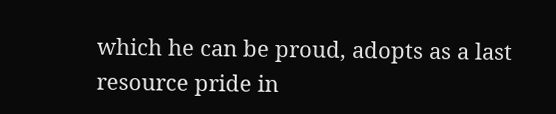which he can be proud, adopts as a last resource pride in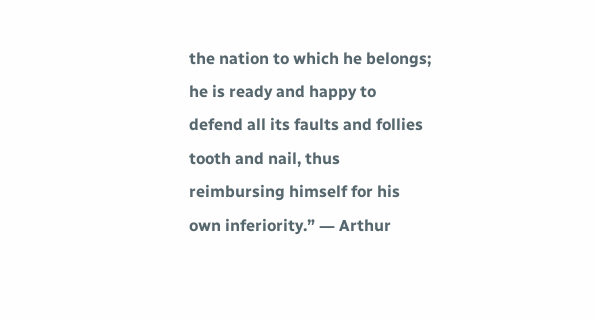the nation to which he belongs; he is ready and happy to defend all its faults and follies tooth and nail, thus reimbursing himself for his own inferiority.” ― Arthur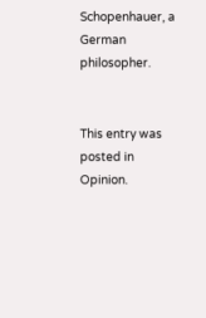Schopenhauer, a German philosopher.


This entry was posted in Opinion.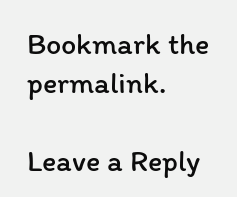Bookmark the permalink.

Leave a Reply